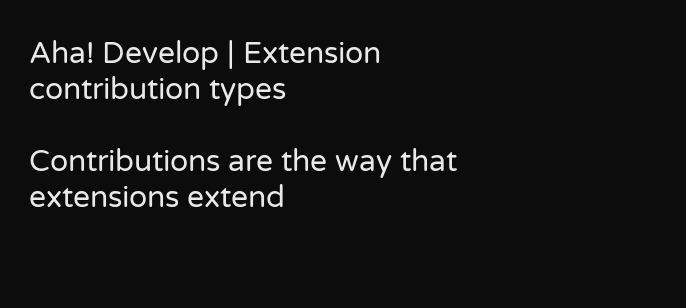Aha! Develop | Extension contribution types

Contributions are the way that extensions extend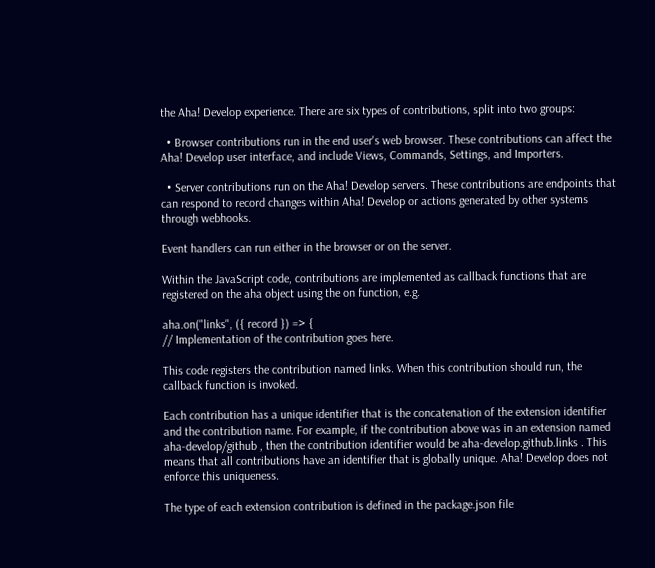the Aha! Develop experience. There are six types of contributions, split into two groups:

  • Browser contributions run in the end user's web browser. These contributions can affect the Aha! Develop user interface, and include Views, Commands, Settings, and Importers.

  • Server contributions run on the Aha! Develop servers. These contributions are endpoints that can respond to record changes within Aha! Develop or actions generated by other systems through webhooks.

Event handlers can run either in the browser or on the server.

Within the JavaScript code, contributions are implemented as callback functions that are registered on the aha object using the on function, e.g.

aha.on("links", ({ record }) => {
// Implementation of the contribution goes here.

This code registers the contribution named links. When this contribution should run, the callback function is invoked.

Each contribution has a unique identifier that is the concatenation of the extension identifier and the contribution name. For example, if the contribution above was in an extension named aha-develop/github , then the contribution identifier would be aha-develop.github.links . This means that all contributions have an identifier that is globally unique. Aha! Develop does not enforce this uniqueness.

The type of each extension contribution is defined in the package.json file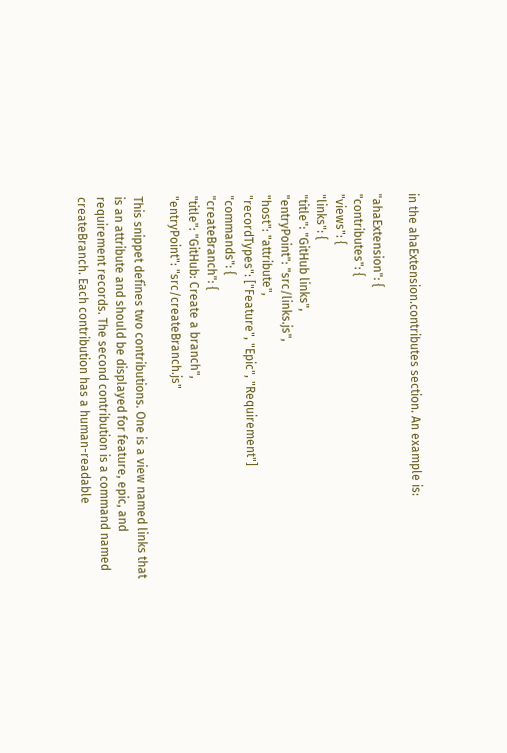in the ahaExtension.contributes section. An example is:

"ahaExtension": {
"contributes": {
"views": {
"links": {
"title": "GitHub links",
"entryPoint": "src/links.js",
"host": "attribute",
"recordTypes": ["Feature", "Epic", "Requirement"]
"commands": {
"createBranch": {
"title": "GitHub: Create a branch",
"entryPoint": "src/createBranch.js"

This snippet defines two contributions. One is a view named links that is an attribute and should be displayed for feature, epic, and requirement records. The second contribution is a command named createBranch. Each contribution has a human-readable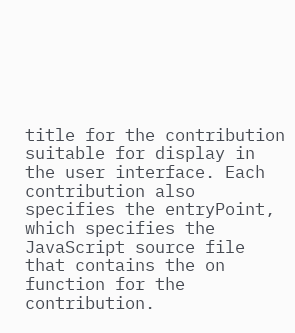title for the contribution suitable for display in the user interface. Each contribution also specifies the entryPoint, which specifies the JavaScript source file that contains the on function for the contribution.